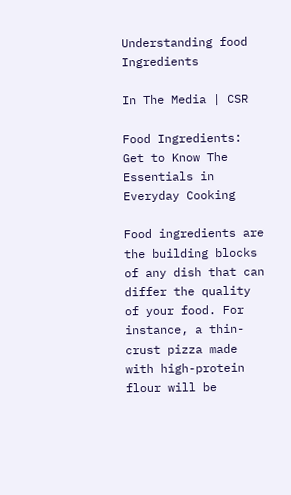Understanding food Ingredients

In The Media | CSR

Food Ingredients: Get to Know The Essentials in Everyday Cooking

Food ingredients are the building blocks of any dish that can differ the quality of your food. For instance, a thin-crust pizza made with high-protein flour will be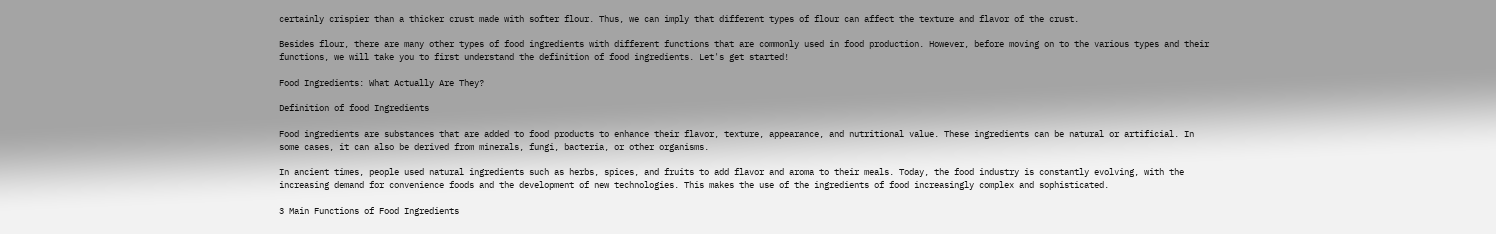certainly crispier than a thicker crust made with softer flour. Thus, we can imply that different types of flour can affect the texture and flavor of the crust.

Besides flour, there are many other types of food ingredients with different functions that are commonly used in food production. However, before moving on to the various types and their functions, we will take you to first understand the definition of food ingredients. Let's get started!

Food Ingredients: What Actually Are They?

Definition of food Ingredients

Food ingredients are substances that are added to food products to enhance their flavor, texture, appearance, and nutritional value. These ingredients can be natural or artificial. In some cases, it can also be derived from minerals, fungi, bacteria, or other organisms.

In ancient times, people used natural ingredients such as herbs, spices, and fruits to add flavor and aroma to their meals. Today, the food industry is constantly evolving, with the increasing demand for convenience foods and the development of new technologies. This makes the use of the ingredients of food increasingly complex and sophisticated.

3 Main Functions of Food Ingredients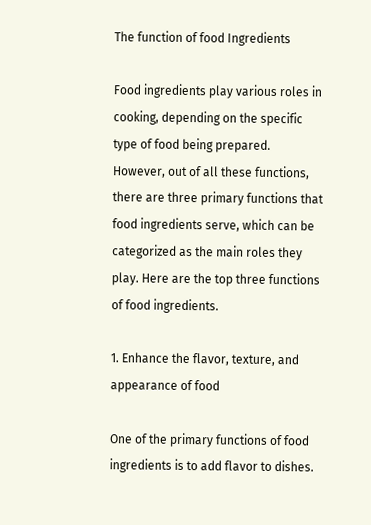The function of food Ingredients

Food ingredients play various roles in cooking, depending on the specific type of food being prepared. However, out of all these functions, there are three primary functions that food ingredients serve, which can be categorized as the main roles they play. Here are the top three functions of food ingredients.

1. Enhance the flavor, texture, and appearance of food

One of the primary functions of food ingredients is to add flavor to dishes.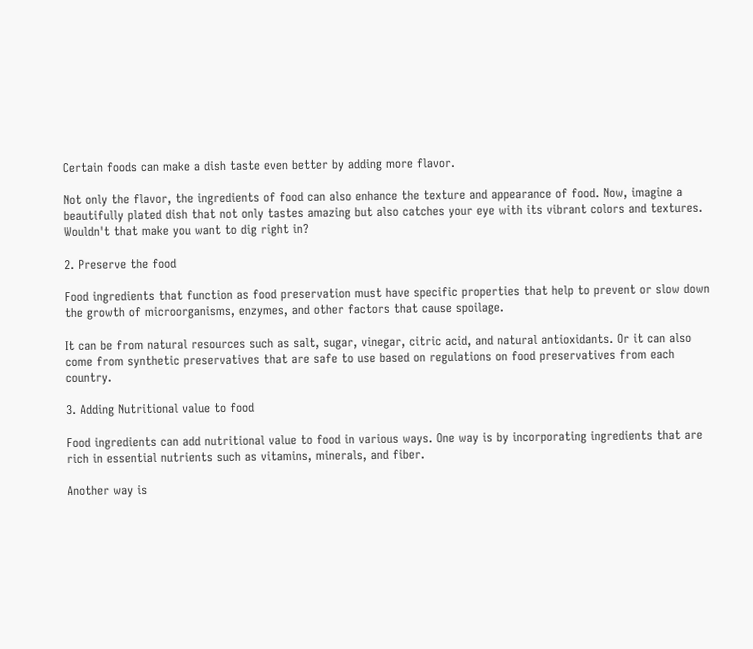Certain foods can make a dish taste even better by adding more flavor.

Not only the flavor, the ingredients of food can also enhance the texture and appearance of food. Now, imagine a beautifully plated dish that not only tastes amazing but also catches your eye with its vibrant colors and textures. Wouldn't that make you want to dig right in?

2. Preserve the food

Food ingredients that function as food preservation must have specific properties that help to prevent or slow down the growth of microorganisms, enzymes, and other factors that cause spoilage.

It can be from natural resources such as salt, sugar, vinegar, citric acid, and natural antioxidants. Or it can also come from synthetic preservatives that are safe to use based on regulations on food preservatives from each country.

3. Adding Nutritional value to food

Food ingredients can add nutritional value to food in various ways. One way is by incorporating ingredients that are rich in essential nutrients such as vitamins, minerals, and fiber.

Another way is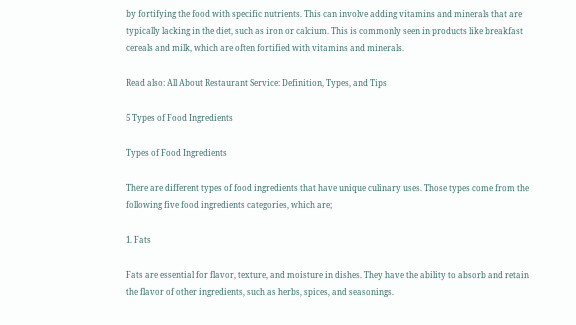by fortifying the food with specific nutrients. This can involve adding vitamins and minerals that are typically lacking in the diet, such as iron or calcium. This is commonly seen in products like breakfast cereals and milk, which are often fortified with vitamins and minerals.

Read also: All About Restaurant Service: Definition, Types, and Tips

5 Types of Food Ingredients

Types of Food Ingredients

There are different types of food ingredients that have unique culinary uses. Those types come from the following five food ingredients categories, which are;

1. Fats

Fats are essential for flavor, texture, and moisture in dishes. They have the ability to absorb and retain the flavor of other ingredients, such as herbs, spices, and seasonings.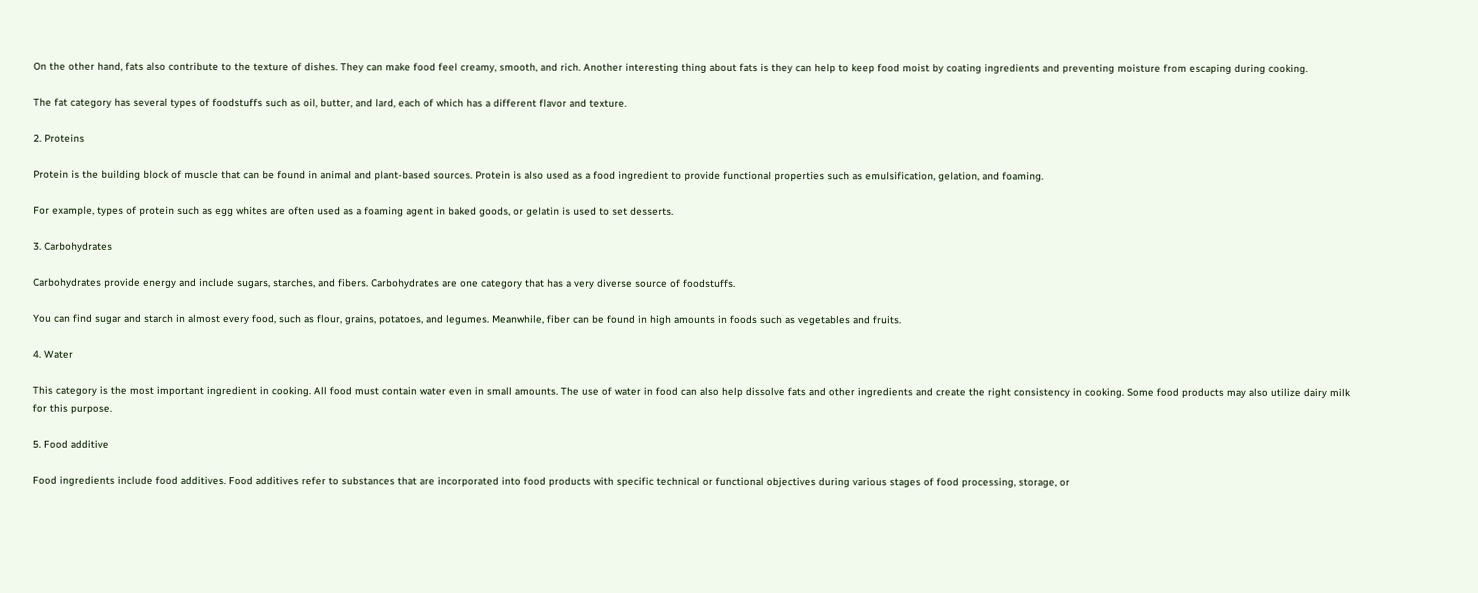On the other hand, fats also contribute to the texture of dishes. They can make food feel creamy, smooth, and rich. Another interesting thing about fats is they can help to keep food moist by coating ingredients and preventing moisture from escaping during cooking.

The fat category has several types of foodstuffs such as oil, butter, and lard, each of which has a different flavor and texture.

2. Proteins

Protein is the building block of muscle that can be found in animal and plant-based sources. Protein is also used as a food ingredient to provide functional properties such as emulsification, gelation, and foaming.

For example, types of protein such as egg whites are often used as a foaming agent in baked goods, or gelatin is used to set desserts.

3. Carbohydrates

Carbohydrates provide energy and include sugars, starches, and fibers. Carbohydrates are one category that has a very diverse source of foodstuffs.

You can find sugar and starch in almost every food, such as flour, grains, potatoes, and legumes. Meanwhile, fiber can be found in high amounts in foods such as vegetables and fruits.

4. Water

This category is the most important ingredient in cooking. All food must contain water even in small amounts. The use of water in food can also help dissolve fats and other ingredients and create the right consistency in cooking. Some food products may also utilize dairy milk for this purpose.

5. Food additive

Food ingredients include food additives. Food additives refer to substances that are incorporated into food products with specific technical or functional objectives during various stages of food processing, storage, or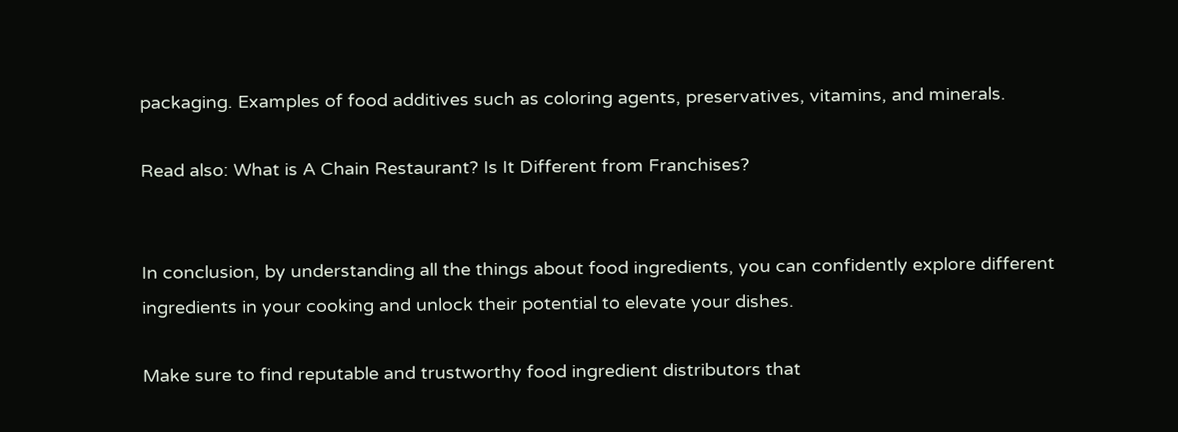packaging. Examples of food additives such as coloring agents, preservatives, vitamins, and minerals.

Read also: What is A Chain Restaurant? Is It Different from Franchises?


In conclusion, by understanding all the things about food ingredients, you can confidently explore different ingredients in your cooking and unlock their potential to elevate your dishes.

Make sure to find reputable and trustworthy food ingredient distributors that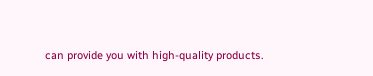can provide you with high-quality products.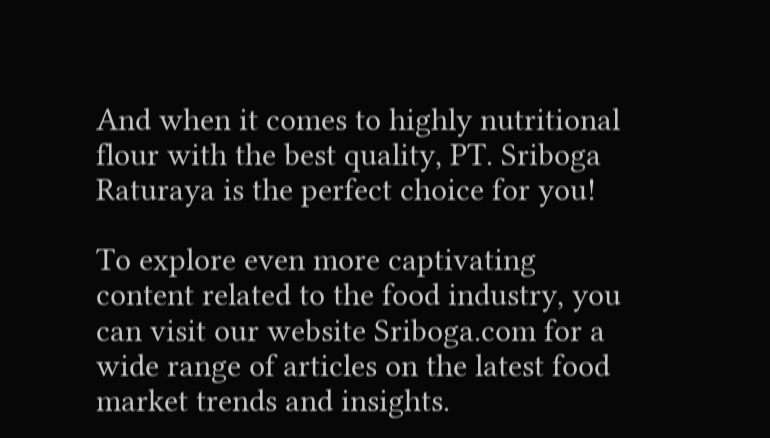And when it comes to highly nutritional flour with the best quality, PT. Sriboga Raturaya is the perfect choice for you!

To explore even more captivating content related to the food industry, you can visit our website Sriboga.com for a wide range of articles on the latest food market trends and insights.